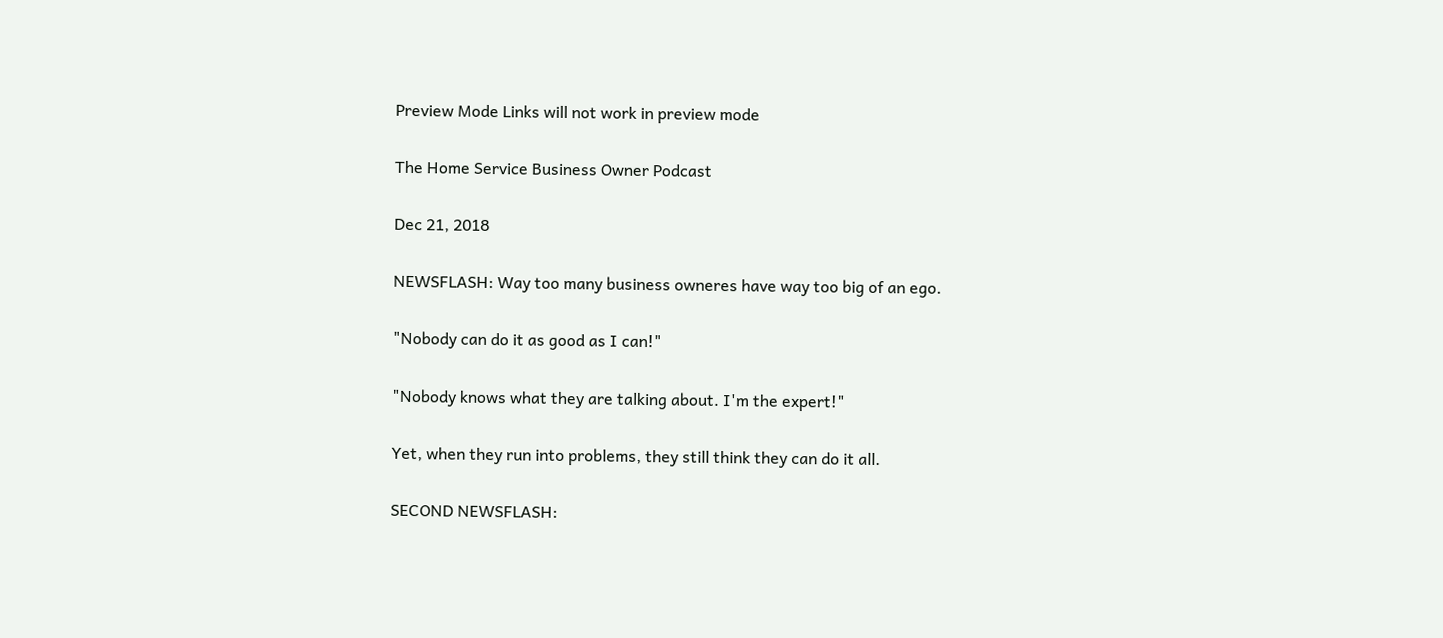Preview Mode Links will not work in preview mode

The Home Service Business Owner Podcast

Dec 21, 2018

NEWSFLASH: Way too many business owneres have way too big of an ego.

"Nobody can do it as good as I can!"

"Nobody knows what they are talking about. I'm the expert!"

Yet, when they run into problems, they still think they can do it all.

SECOND NEWSFLASH: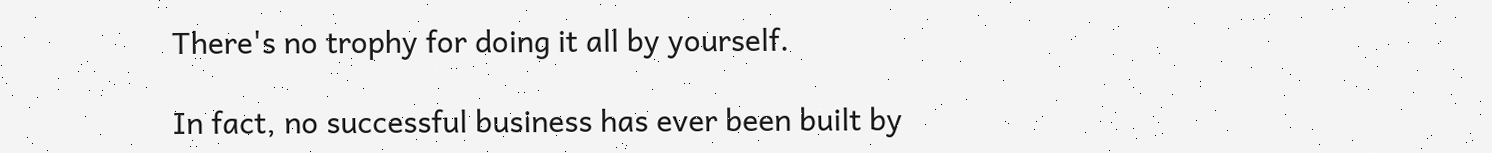There's no trophy for doing it all by yourself.

In fact, no successful business has ever been built by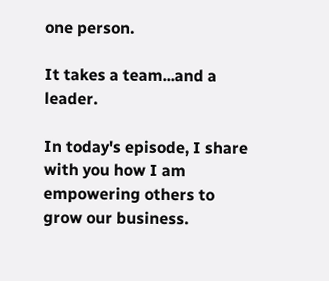one person.

It takes a team...and a leader.

In today's episode, I share with you how I am empowering others to grow our business.